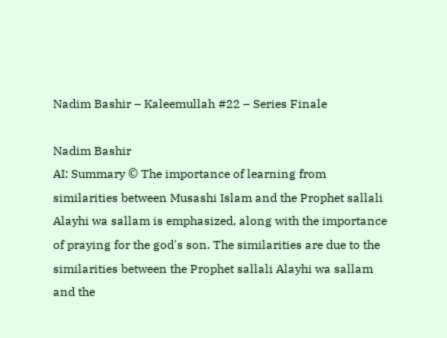Nadim Bashir – Kaleemullah #22 – Series Finale

Nadim Bashir
AI: Summary © The importance of learning from similarities between Musashi Islam and the Prophet sallali Alayhi wa sallam is emphasized, along with the importance of praying for the god's son. The similarities are due to the similarities between the Prophet sallali Alayhi wa sallam and the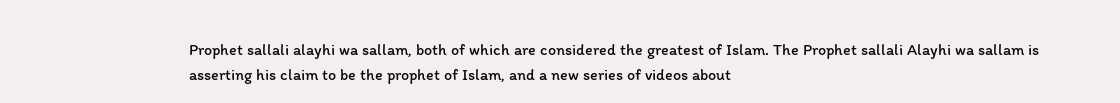Prophet sallali alayhi wa sallam, both of which are considered the greatest of Islam. The Prophet sallali Alayhi wa sallam is asserting his claim to be the prophet of Islam, and a new series of videos about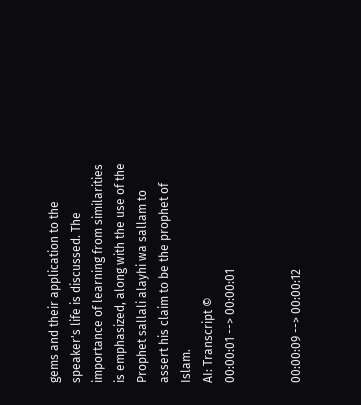gems and their application to the speaker's life is discussed. The importance of learning from similarities is emphasized, along with the use of the Prophet sallali alayhi wa sallam to assert his claim to be the prophet of Islam.
AI: Transcript ©
00:00:01 --> 00:00:01


00:00:09 --> 00:00:12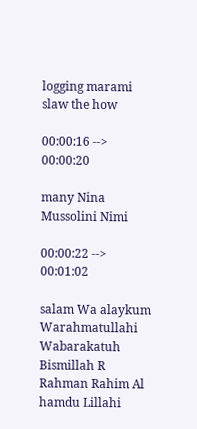logging marami slaw the how

00:00:16 --> 00:00:20

many Nina Mussolini Nimi

00:00:22 --> 00:01:02

salam Wa alaykum Warahmatullahi Wabarakatuh Bismillah R Rahman Rahim Al hamdu Lillahi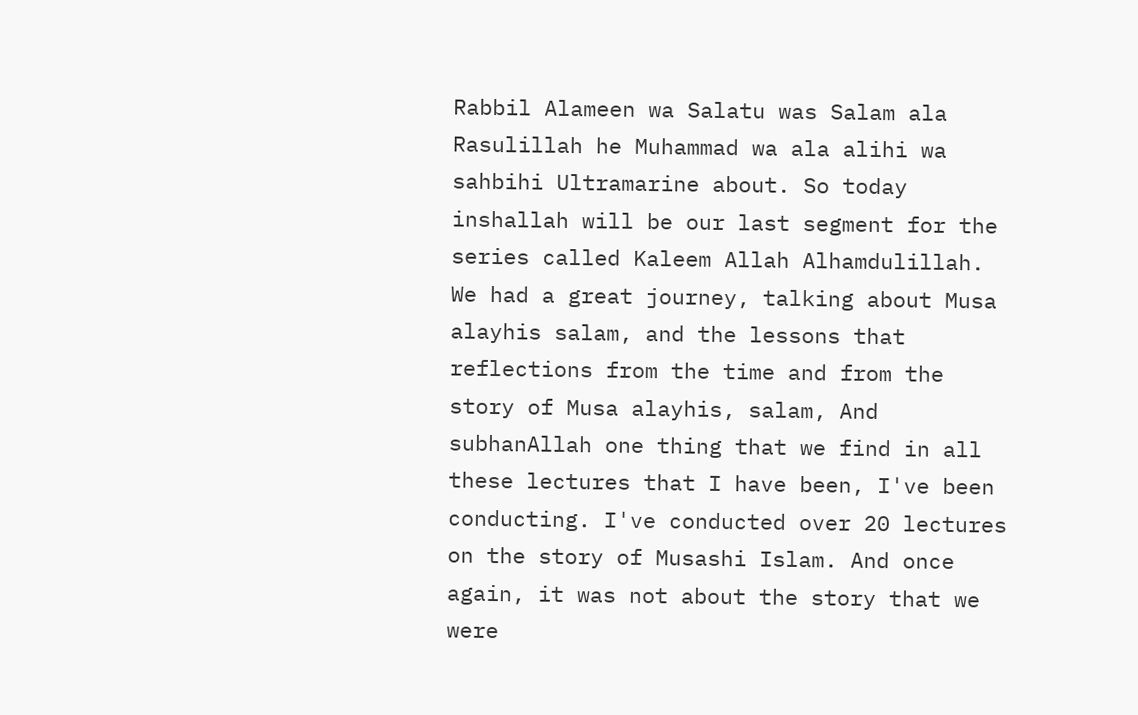Rabbil Alameen wa Salatu was Salam ala Rasulillah he Muhammad wa ala alihi wa sahbihi Ultramarine about. So today inshallah will be our last segment for the series called Kaleem Allah Alhamdulillah. We had a great journey, talking about Musa alayhis salam, and the lessons that reflections from the time and from the story of Musa alayhis, salam, And subhanAllah one thing that we find in all these lectures that I have been, I've been conducting. I've conducted over 20 lectures on the story of Musashi Islam. And once again, it was not about the story that we were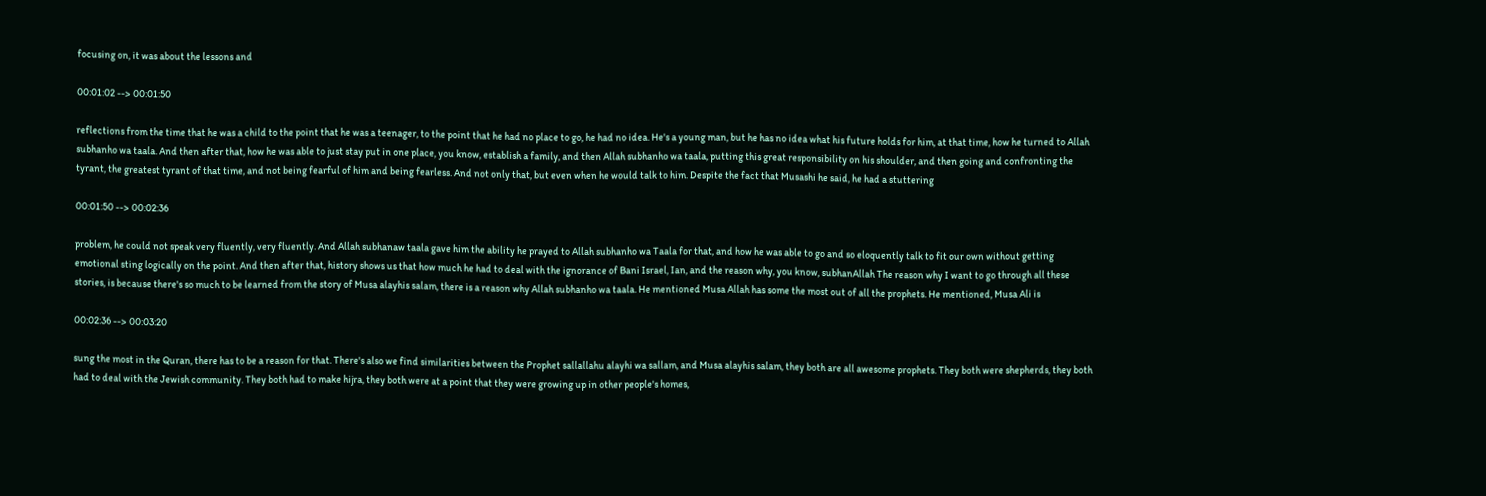focusing on, it was about the lessons and

00:01:02 --> 00:01:50

reflections from the time that he was a child to the point that he was a teenager, to the point that he had no place to go, he had no idea. He's a young man, but he has no idea what his future holds for him, at that time, how he turned to Allah subhanho wa taala. And then after that, how he was able to just stay put in one place, you know, establish a family, and then Allah subhanho wa taala, putting this great responsibility on his shoulder, and then going and confronting the tyrant, the greatest tyrant of that time, and not being fearful of him and being fearless. And not only that, but even when he would talk to him. Despite the fact that Musashi he said, he had a stuttering

00:01:50 --> 00:02:36

problem, he could not speak very fluently, very fluently. And Allah subhanaw taala gave him the ability he prayed to Allah subhanho wa Taala for that, and how he was able to go and so eloquently talk to fit our own without getting emotional sting logically on the point. And then after that, history shows us that how much he had to deal with the ignorance of Bani Israel, Ian, and the reason why, you know, subhanAllah The reason why I want to go through all these stories, is because there's so much to be learned from the story of Musa alayhis salam, there is a reason why Allah subhanho wa taala. He mentioned Musa Allah has some the most out of all the prophets. He mentioned, Musa Ali is

00:02:36 --> 00:03:20

sung the most in the Quran, there has to be a reason for that. There's also we find similarities between the Prophet sallallahu alayhi wa sallam, and Musa alayhis salam, they both are all awesome prophets. They both were shepherds, they both had to deal with the Jewish community. They both had to make hijra, they both were at a point that they were growing up in other people's homes,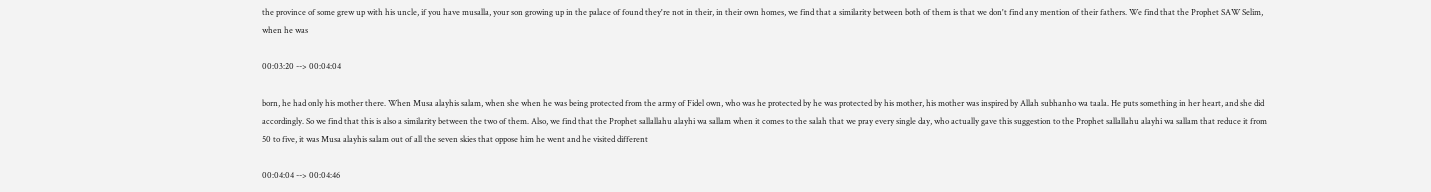the province of some grew up with his uncle, if you have musalla, your son growing up in the palace of found they're not in their, in their own homes, we find that a similarity between both of them is that we don't find any mention of their fathers. We find that the Prophet SAW Selim, when he was

00:03:20 --> 00:04:04

born, he had only his mother there. When Musa alayhis salam, when she when he was being protected from the army of Fidel own, who was he protected by he was protected by his mother, his mother was inspired by Allah subhanho wa taala. He puts something in her heart, and she did accordingly. So we find that this is also a similarity between the two of them. Also, we find that the Prophet sallallahu alayhi wa sallam when it comes to the salah that we pray every single day, who actually gave this suggestion to the Prophet sallallahu alayhi wa sallam that reduce it from 50 to five, it was Musa alayhis salam out of all the seven skies that oppose him he went and he visited different

00:04:04 --> 00:04:46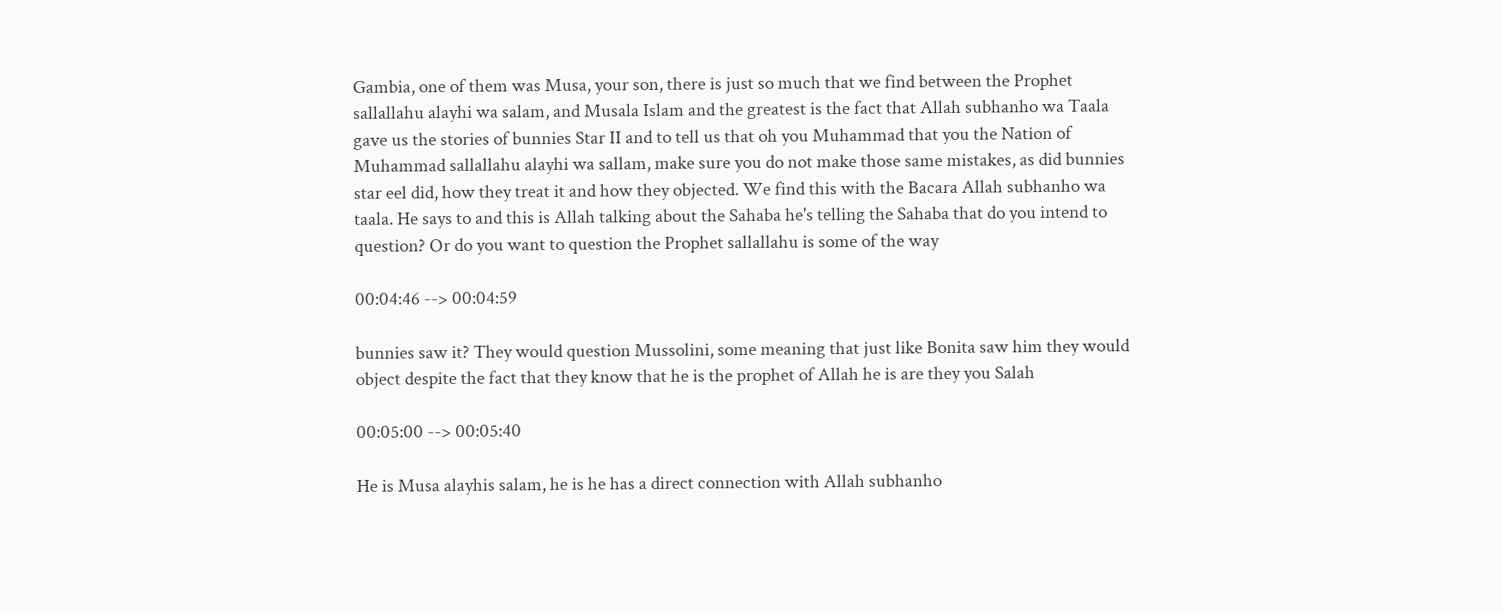Gambia, one of them was Musa, your son, there is just so much that we find between the Prophet sallallahu alayhi wa salam, and Musala Islam and the greatest is the fact that Allah subhanho wa Taala gave us the stories of bunnies Star II and to tell us that oh you Muhammad that you the Nation of Muhammad sallallahu alayhi wa sallam, make sure you do not make those same mistakes, as did bunnies star eel did, how they treat it and how they objected. We find this with the Bacara Allah subhanho wa taala. He says to and this is Allah talking about the Sahaba he's telling the Sahaba that do you intend to question? Or do you want to question the Prophet sallallahu is some of the way

00:04:46 --> 00:04:59

bunnies saw it? They would question Mussolini, some meaning that just like Bonita saw him they would object despite the fact that they know that he is the prophet of Allah he is are they you Salah

00:05:00 --> 00:05:40

He is Musa alayhis salam, he is he has a direct connection with Allah subhanho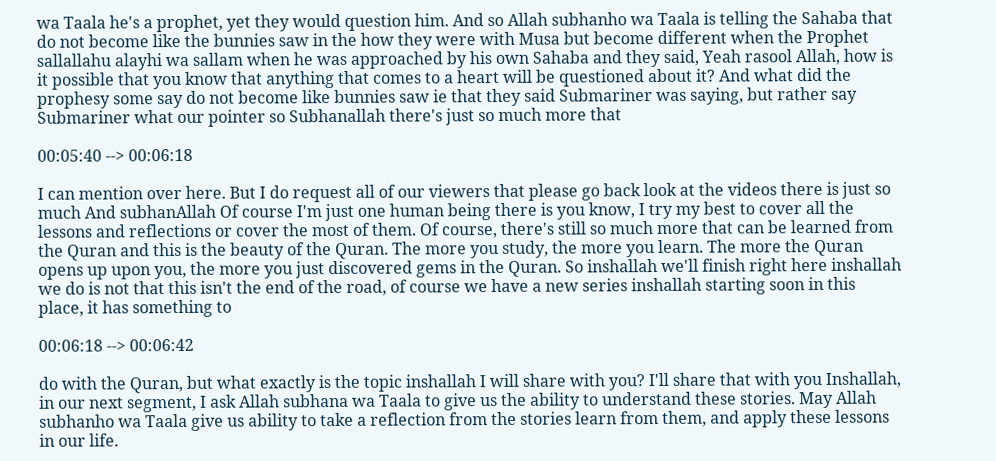wa Taala he's a prophet, yet they would question him. And so Allah subhanho wa Taala is telling the Sahaba that do not become like the bunnies saw in the how they were with Musa but become different when the Prophet sallallahu alayhi wa sallam when he was approached by his own Sahaba and they said, Yeah rasool Allah, how is it possible that you know that anything that comes to a heart will be questioned about it? And what did the prophesy some say do not become like bunnies saw ie that they said Submariner was saying, but rather say Submariner what our pointer so Subhanallah there's just so much more that

00:05:40 --> 00:06:18

I can mention over here. But I do request all of our viewers that please go back look at the videos there is just so much And subhanAllah Of course I'm just one human being there is you know, I try my best to cover all the lessons and reflections or cover the most of them. Of course, there's still so much more that can be learned from the Quran and this is the beauty of the Quran. The more you study, the more you learn. The more the Quran opens up upon you, the more you just discovered gems in the Quran. So inshallah we'll finish right here inshallah we do is not that this isn't the end of the road, of course we have a new series inshallah starting soon in this place, it has something to

00:06:18 --> 00:06:42

do with the Quran, but what exactly is the topic inshallah I will share with you? I'll share that with you Inshallah, in our next segment, I ask Allah subhana wa Taala to give us the ability to understand these stories. May Allah subhanho wa Taala give us ability to take a reflection from the stories learn from them, and apply these lessons in our life.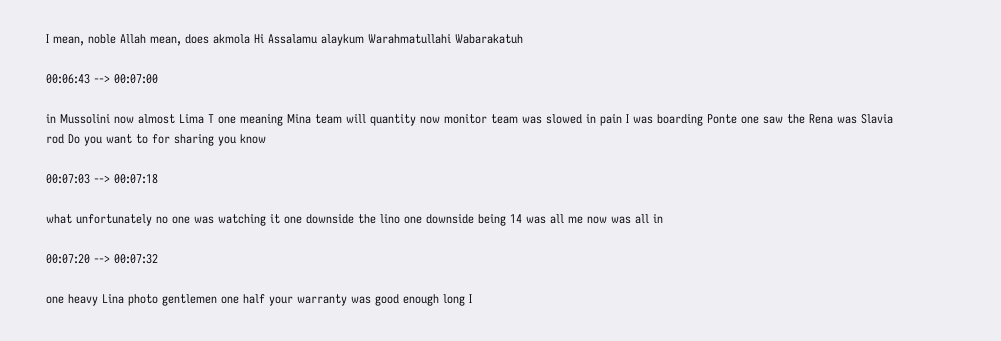I mean, noble Allah mean, does akmola Hi Assalamu alaykum Warahmatullahi Wabarakatuh

00:06:43 --> 00:07:00

in Mussolini now almost Lima T one meaning Mina team will quantity now monitor team was slowed in pain I was boarding Ponte one saw the Rena was Slavia rod Do you want to for sharing you know

00:07:03 --> 00:07:18

what unfortunately no one was watching it one downside the lino one downside being 14 was all me now was all in

00:07:20 --> 00:07:32

one heavy Lina photo gentlemen one half your warranty was good enough long I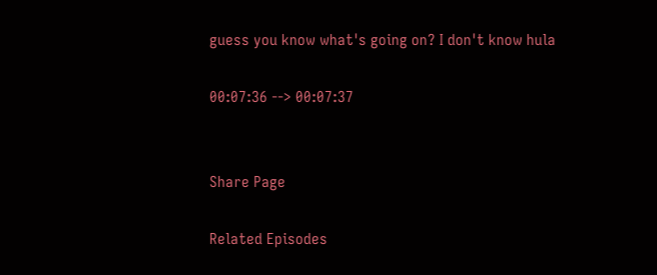guess you know what's going on? I don't know hula

00:07:36 --> 00:07:37


Share Page

Related Episodes